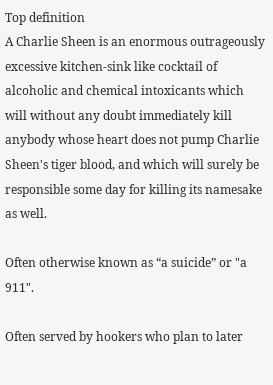Top definition
A Charlie Sheen is an enormous outrageously excessive kitchen-sink like cocktail of alcoholic and chemical intoxicants which will without any doubt immediately kill anybody whose heart does not pump Charlie Sheen's tiger blood, and which will surely be responsible some day for killing its namesake as well.

Often otherwise known as “a suicide” or "a 911".

Often served by hookers who plan to later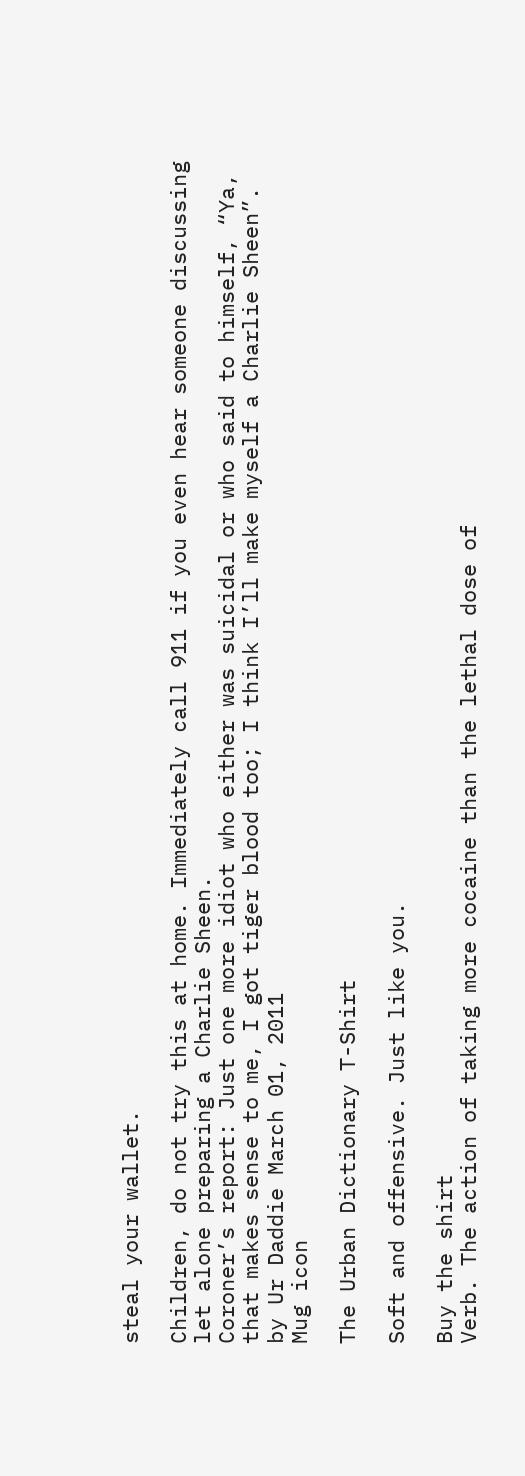steal your wallet.

Children, do not try this at home. Immediately call 911 if you even hear someone discussing let alone preparing a Charlie Sheen.
Coroner’s report: Just one more idiot who either was suicidal or who said to himself, “Ya, that makes sense to me, I got tiger blood too; I think I’ll make myself a Charlie Sheen”.
by Ur Daddie March 01, 2011
Mug icon

The Urban Dictionary T-Shirt

Soft and offensive. Just like you.

Buy the shirt
Verb. The action of taking more cocaine than the lethal dose of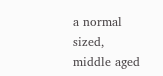a normal sized, middle aged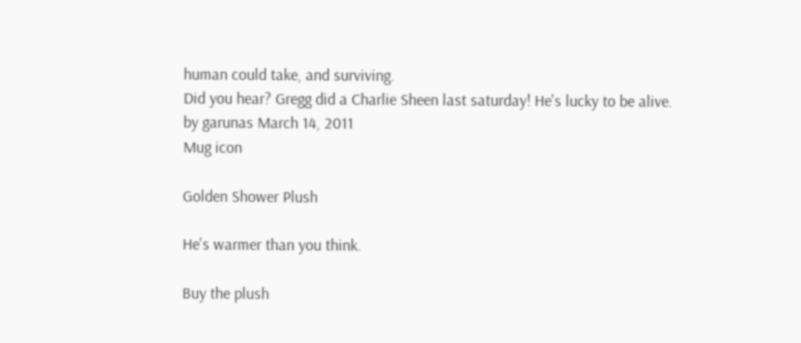human could take, and surviving.
Did you hear? Gregg did a Charlie Sheen last saturday! He's lucky to be alive.
by garunas March 14, 2011
Mug icon

Golden Shower Plush

He's warmer than you think.

Buy the plush